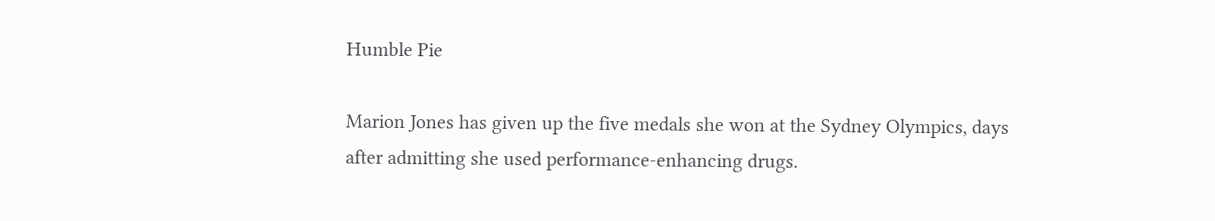Humble Pie

Marion Jones has given up the five medals she won at the Sydney Olympics, days after admitting she used performance-enhancing drugs.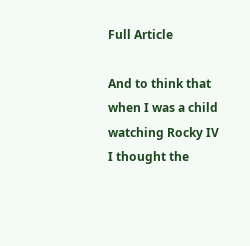Full Article

And to think that when I was a child watching Rocky IV I thought the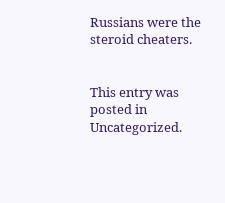Russians were the steroid cheaters.


This entry was posted in Uncategorized.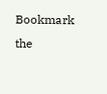Bookmark the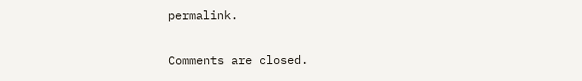permalink.

Comments are closed.